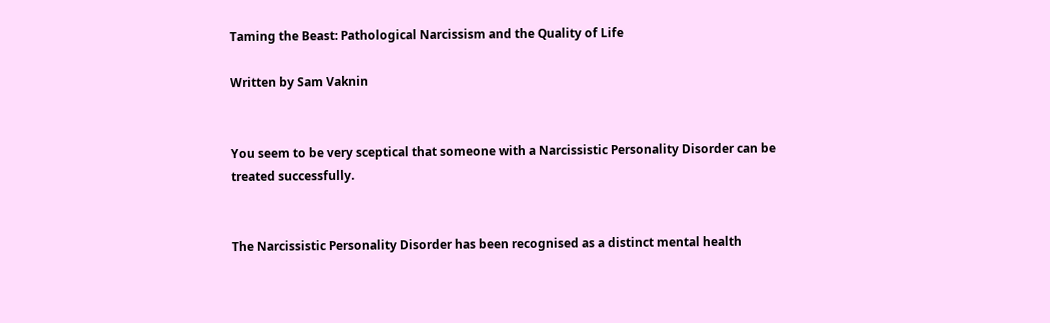Taming the Beast: Pathological Narcissism and the Quality of Life

Written by Sam Vaknin


You seem to be very sceptical that someone with a Narcissistic Personality Disorder can be treated successfully.


The Narcissistic Personality Disorder has been recognised as a distinct mental health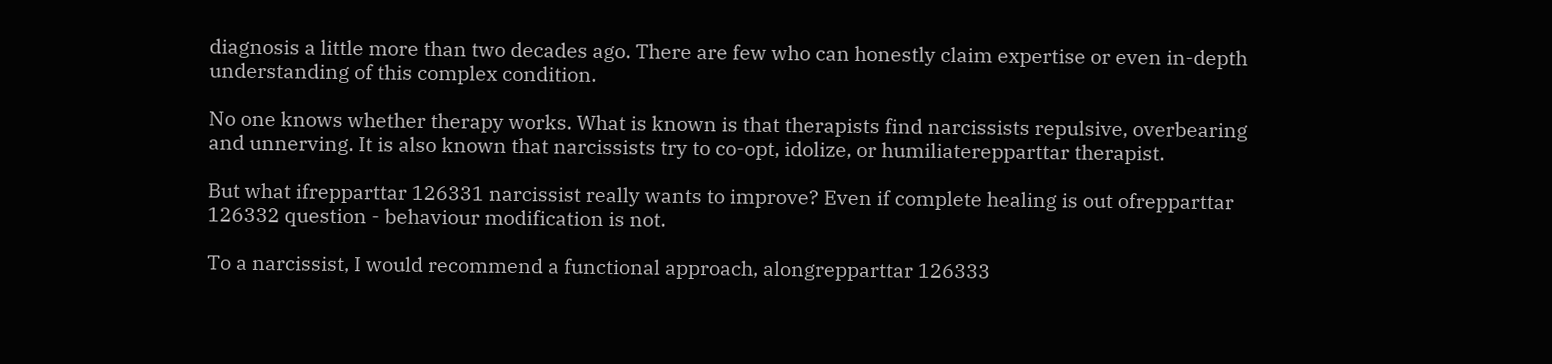diagnosis a little more than two decades ago. There are few who can honestly claim expertise or even in-depth understanding of this complex condition.

No one knows whether therapy works. What is known is that therapists find narcissists repulsive, overbearing and unnerving. It is also known that narcissists try to co-opt, idolize, or humiliaterepparttar therapist.

But what ifrepparttar 126331 narcissist really wants to improve? Even if complete healing is out ofrepparttar 126332 question - behaviour modification is not.

To a narcissist, I would recommend a functional approach, alongrepparttar 126333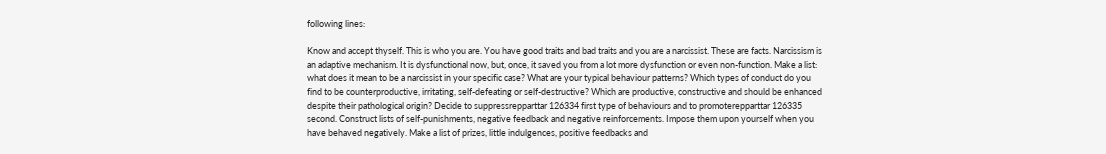following lines:

Know and accept thyself. This is who you are. You have good traits and bad traits and you are a narcissist. These are facts. Narcissism is an adaptive mechanism. It is dysfunctional now, but, once, it saved you from a lot more dysfunction or even non-function. Make a list: what does it mean to be a narcissist in your specific case? What are your typical behaviour patterns? Which types of conduct do you find to be counterproductive, irritating, self-defeating or self-destructive? Which are productive, constructive and should be enhanced despite their pathological origin? Decide to suppressrepparttar 126334 first type of behaviours and to promoterepparttar 126335 second. Construct lists of self-punishments, negative feedback and negative reinforcements. Impose them upon yourself when you have behaved negatively. Make a list of prizes, little indulgences, positive feedbacks and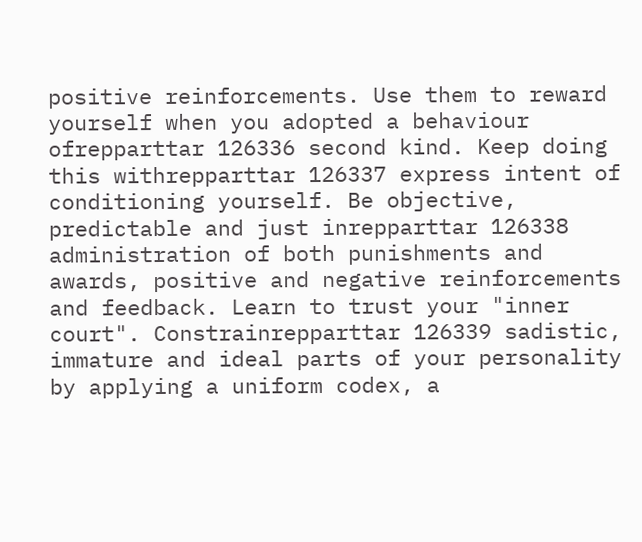positive reinforcements. Use them to reward yourself when you adopted a behaviour ofrepparttar 126336 second kind. Keep doing this withrepparttar 126337 express intent of conditioning yourself. Be objective, predictable and just inrepparttar 126338 administration of both punishments and awards, positive and negative reinforcements and feedback. Learn to trust your "inner court". Constrainrepparttar 126339 sadistic, immature and ideal parts of your personality by applying a uniform codex, a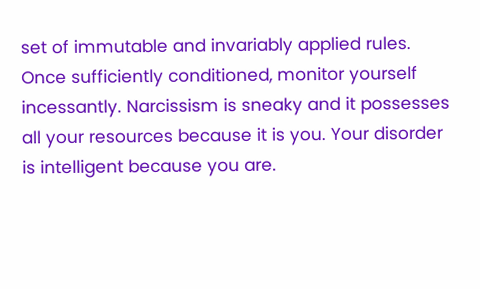set of immutable and invariably applied rules. Once sufficiently conditioned, monitor yourself incessantly. Narcissism is sneaky and it possesses all your resources because it is you. Your disorder is intelligent because you are.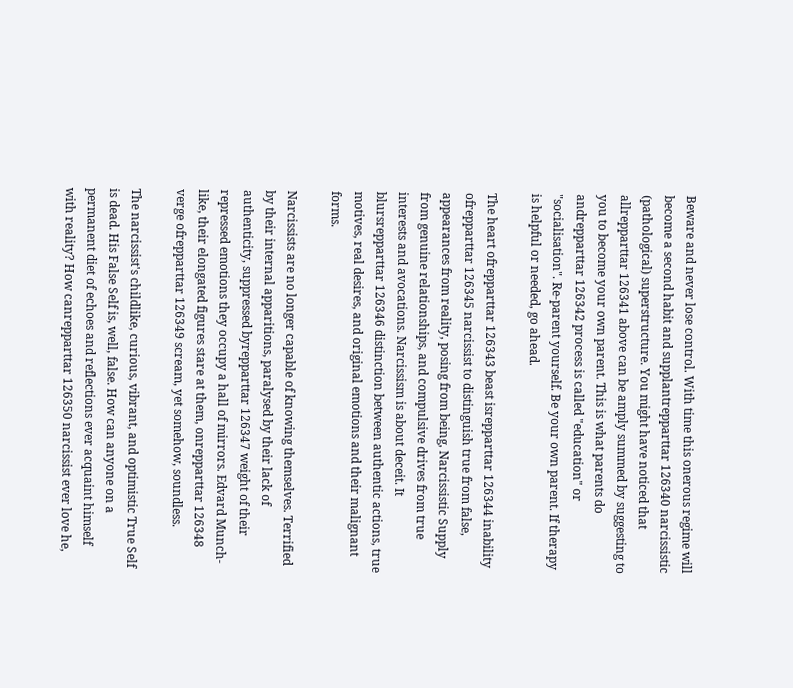Beware and never lose control. With time this onerous regime will become a second habit and supplantrepparttar 126340 narcissistic (pathological) superstructure. You might have noticed that allrepparttar 126341 above can be amply summed by suggesting to you to become your own parent. This is what parents do andrepparttar 126342 process is called "education" or "socialisation". Re-parent yourself. Be your own parent. If therapy is helpful or needed, go ahead.

The heart ofrepparttar 126343 beast isrepparttar 126344 inability ofrepparttar 126345 narcissist to distinguish true from false, appearances from reality, posing from being, Narcissistic Supply from genuine relationships, and compulsive drives from true interests and avocations. Narcissism is about deceit. It blursrepparttar 126346 distinction between authentic actions, true motives, real desires, and original emotions and their malignant forms.

Narcissists are no longer capable of knowing themselves. Terrified by their internal apparitions, paralysed by their lack of authenticity, suppressed byrepparttar 126347 weight of their repressed emotions they occupy a hall of mirrors. Edvard Munch-like, their elongated figures stare at them, onrepparttar 126348 verge ofrepparttar 126349 scream, yet somehow, soundless.

The narcissist's childlike, curious, vibrant, and optimistic True Self is dead. His False Self is, well, false. How can anyone on a permanent diet of echoes and reflections ever acquaint himself with reality? How canrepparttar 126350 narcissist ever love he,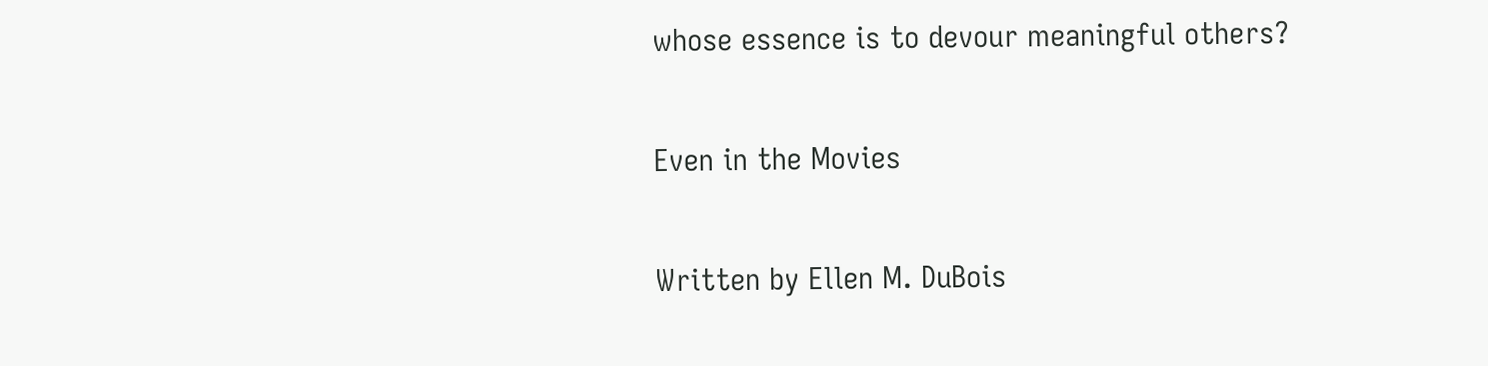whose essence is to devour meaningful others?

Even in the Movies

Written by Ellen M. DuBois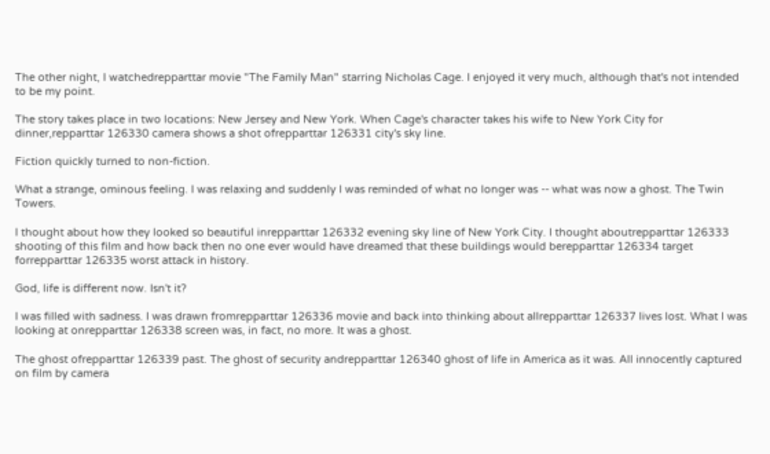The other night, I watchedrepparttar movie "The Family Man" starring Nicholas Cage. I enjoyed it very much, although that's not intended to be my point.

The story takes place in two locations: New Jersey and New York. When Cage's character takes his wife to New York City for dinner,repparttar 126330 camera shows a shot ofrepparttar 126331 city's sky line.

Fiction quickly turned to non-fiction.

What a strange, ominous feeling. I was relaxing and suddenly I was reminded of what no longer was -- what was now a ghost. The Twin Towers.

I thought about how they looked so beautiful inrepparttar 126332 evening sky line of New York City. I thought aboutrepparttar 126333 shooting of this film and how back then no one ever would have dreamed that these buildings would berepparttar 126334 target forrepparttar 126335 worst attack in history.

God, life is different now. Isn't it?

I was filled with sadness. I was drawn fromrepparttar 126336 movie and back into thinking about allrepparttar 126337 lives lost. What I was looking at onrepparttar 126338 screen was, in fact, no more. It was a ghost.

The ghost ofrepparttar 126339 past. The ghost of security andrepparttar 126340 ghost of life in America as it was. All innocently captured on film by camera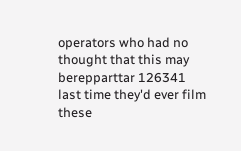operators who had no thought that this may berepparttar 126341 last time they'd ever film these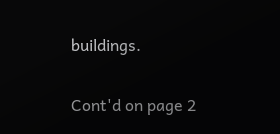buildings.

Cont'd on page 2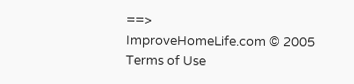==>
ImproveHomeLife.com © 2005
Terms of Use